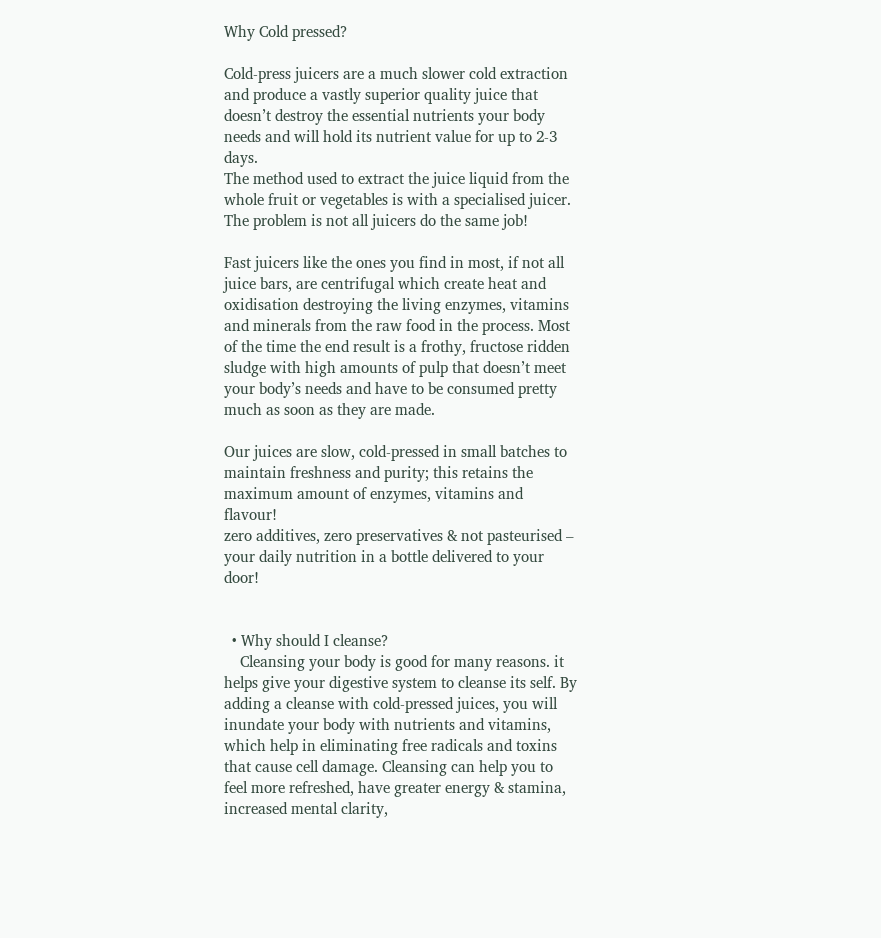Why Cold pressed?

Cold-press juicers are a much slower cold extraction and produce a vastly superior quality juice that doesn’t destroy the essential nutrients your body needs and will hold its nutrient value for up to 2-3 days.
The method used to extract the juice liquid from the whole fruit or vegetables is with a specialised juicer. The problem is not all juicers do the same job!

Fast juicers like the ones you find in most, if not all juice bars, are centrifugal which create heat and oxidisation destroying the living enzymes, vitamins and minerals from the raw food in the process. Most of the time the end result is a frothy, fructose ridden sludge with high amounts of pulp that doesn’t meet your body’s needs and have to be consumed pretty much as soon as they are made.

Our juices are slow, cold-pressed in small batches to maintain freshness and purity; this retains the maximum amount of enzymes, vitamins and flavour!
zero additives, zero preservatives & not pasteurised – your daily nutrition in a bottle delivered to your door!


  • Why should I cleanse?
    Cleansing your body is good for many reasons. it helps give your digestive system to cleanse its self. By adding a cleanse with cold-pressed juices, you will inundate your body with nutrients and vitamins, which help in eliminating free radicals and toxins that cause cell damage. Cleansing can help you to feel more refreshed, have greater energy & stamina, increased mental clarity,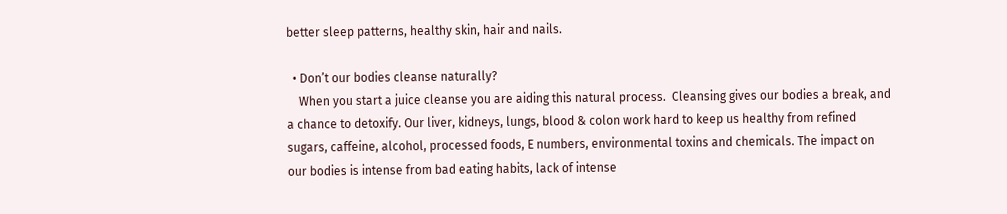better sleep patterns, healthy skin, hair and nails.

  • Don’t our bodies cleanse naturally?
    When you start a juice cleanse you are aiding this natural process.  Cleansing gives our bodies a break, and a chance to detoxify. Our liver, kidneys, lungs, blood & colon work hard to keep us healthy from refined sugars, caffeine, alcohol, processed foods, E numbers, environmental toxins and chemicals. The impact on our bodies is intense from bad eating habits, lack of intense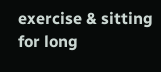exercise & sitting for long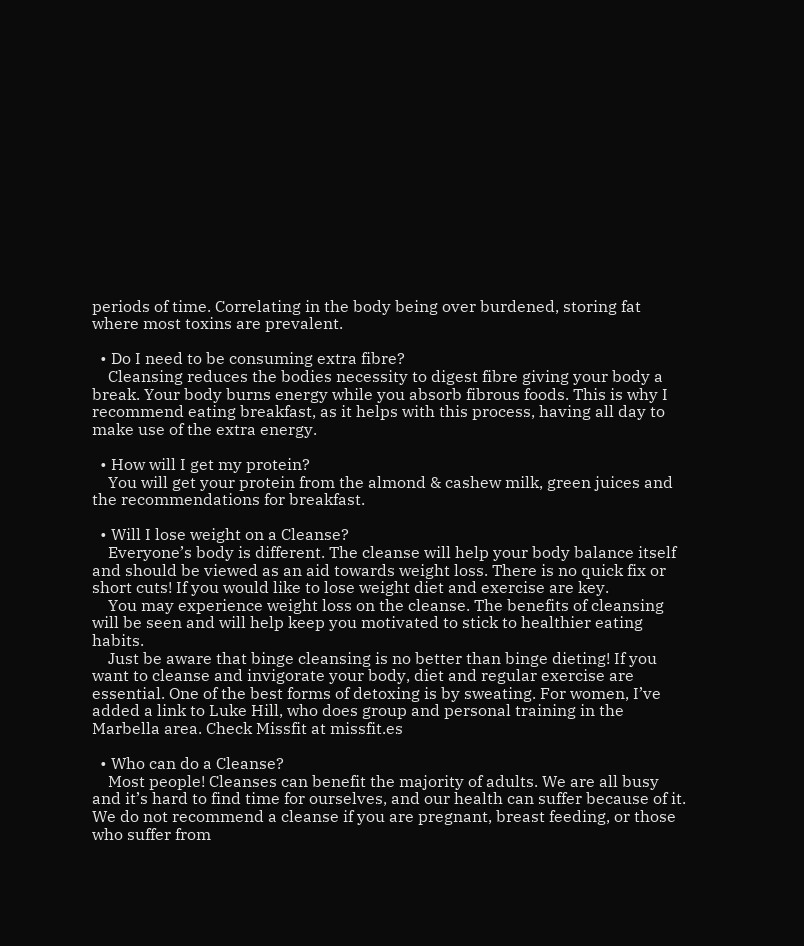periods of time. Correlating in the body being over burdened, storing fat where most toxins are prevalent.

  • Do I need to be consuming extra fibre?
    Cleansing reduces the bodies necessity to digest fibre giving your body a break. Your body burns energy while you absorb fibrous foods. This is why I recommend eating breakfast, as it helps with this process, having all day to make use of the extra energy.

  • How will I get my protein?
    You will get your protein from the almond & cashew milk, green juices and the recommendations for breakfast.

  • Will I lose weight on a Cleanse?
    Everyone’s body is different. The cleanse will help your body balance itself and should be viewed as an aid towards weight loss. There is no quick fix or short cuts! If you would like to lose weight diet and exercise are key.
    You may experience weight loss on the cleanse. The benefits of cleansing will be seen and will help keep you motivated to stick to healthier eating habits.
    Just be aware that binge cleansing is no better than binge dieting! If you want to cleanse and invigorate your body, diet and regular exercise are essential. One of the best forms of detoxing is by sweating. For women, I’ve added a link to Luke Hill, who does group and personal training in the Marbella area. Check Missfit at missfit.es

  • Who can do a Cleanse?
    Most people! Cleanses can benefit the majority of adults. We are all busy and it’s hard to find time for ourselves, and our health can suffer because of it. We do not recommend a cleanse if you are pregnant, breast feeding, or those who suffer from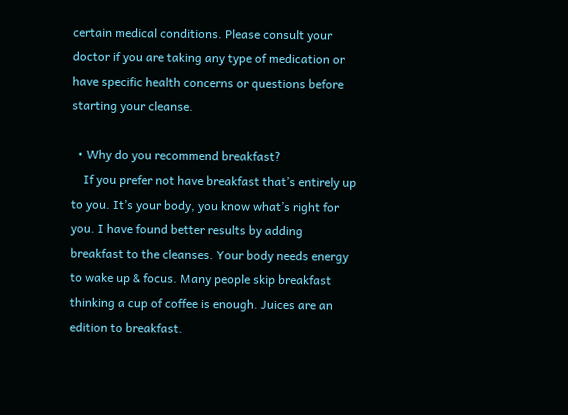certain medical conditions. Please consult your doctor if you are taking any type of medication or have specific health concerns or questions before starting your cleanse.

  • Why do you recommend breakfast?
    If you prefer not have breakfast that’s entirely up to you. It’s your body, you know what’s right for you. I have found better results by adding breakfast to the cleanses. Your body needs energy to wake up & focus. Many people skip breakfast thinking a cup of coffee is enough. Juices are an edition to breakfast.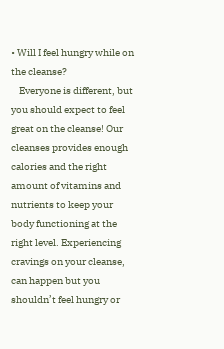• Will I feel hungry while on the cleanse?
    Everyone is different, but you should expect to feel great on the cleanse! Our cleanses provides enough calories and the right amount of vitamins and nutrients to keep your body functioning at the right level. Experiencing cravings on your cleanse, can happen but you shouldn’t feel hungry or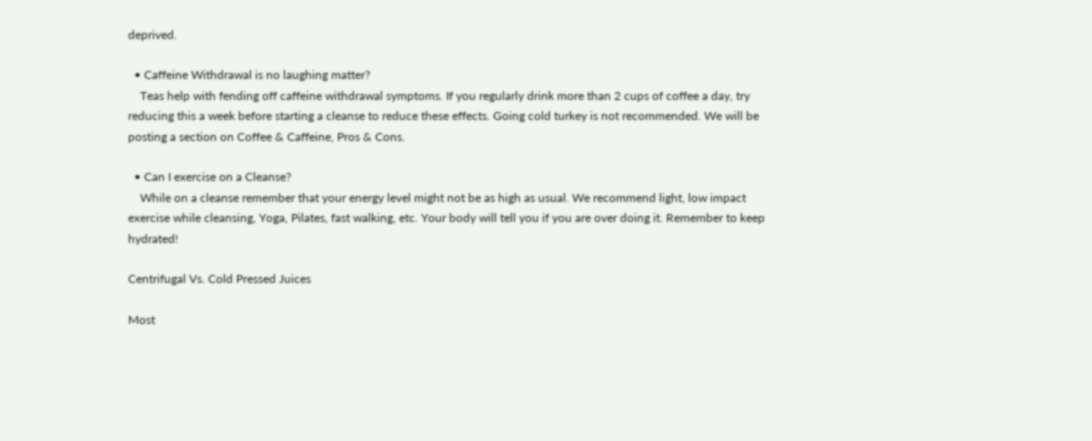deprived.

  • Caffeine Withdrawal is no laughing matter?
    Teas help with fending off caffeine withdrawal symptoms. If you regularly drink more than 2 cups of coffee a day, try reducing this a week before starting a cleanse to reduce these effects. Going cold turkey is not recommended. We will be posting a section on Coffee & Caffeine, Pros & Cons.

  • Can I exercise on a Cleanse?
    While on a cleanse remember that your energy level might not be as high as usual. We recommend light, low impact exercise while cleansing, Yoga, Pilates, fast walking, etc. Your body will tell you if you are over doing it. Remember to keep hydrated!

Centrifugal Vs. Cold Pressed Juices

Most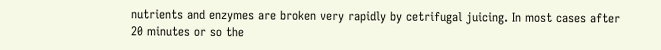nutrients and enzymes are broken very rapidly by cetrifugal juicing. In most cases after 20 minutes or so the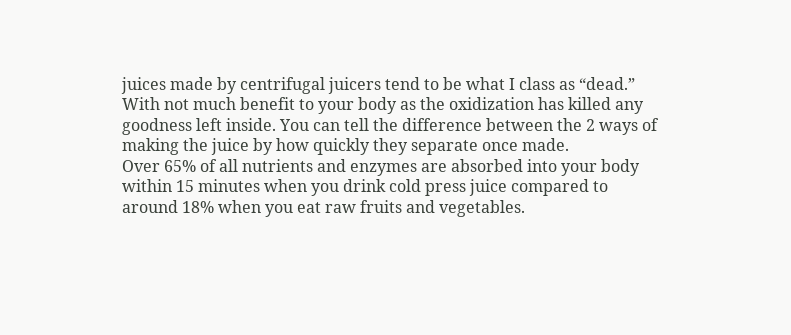juices made by centrifugal juicers tend to be what I class as “dead.” With not much benefit to your body as the oxidization has killed any goodness left inside. You can tell the difference between the 2 ways of making the juice by how quickly they separate once made.
Over 65% of all nutrients and enzymes are absorbed into your body within 15 minutes when you drink cold press juice compared to around 18% when you eat raw fruits and vegetables.